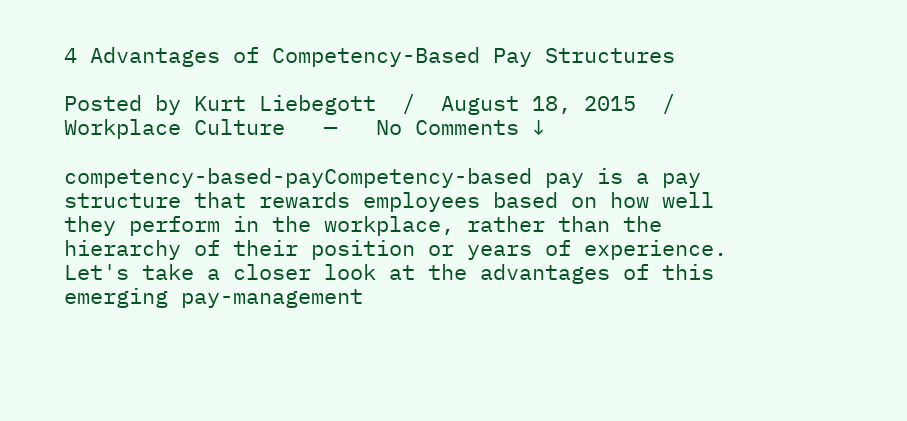4 Advantages of Competency-Based Pay Structures

Posted by Kurt Liebegott  /  August 18, 2015  /  Workplace Culture   —   No Comments ↓

competency-based-payCompetency-based pay is a pay structure that rewards employees based on how well they perform in the workplace, rather than the hierarchy of their position or years of experience. Let's take a closer look at the advantages of this emerging pay-management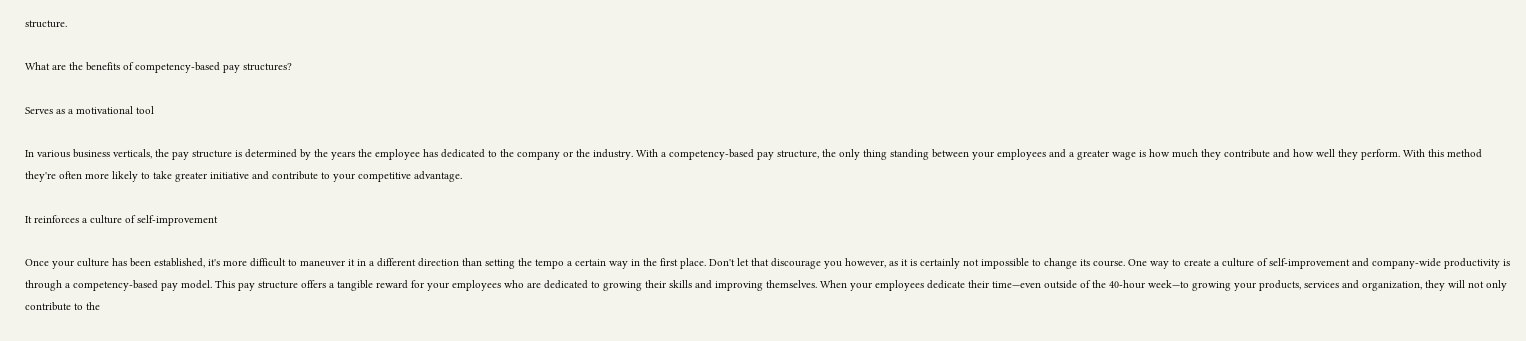structure.

What are the benefits of competency-based pay structures?

Serves as a motivational tool

In various business verticals, the pay structure is determined by the years the employee has dedicated to the company or the industry. With a competency-based pay structure, the only thing standing between your employees and a greater wage is how much they contribute and how well they perform. With this method they're often more likely to take greater initiative and contribute to your competitive advantage.

It reinforces a culture of self-improvement

Once your culture has been established, it's more difficult to maneuver it in a different direction than setting the tempo a certain way in the first place. Don't let that discourage you however, as it is certainly not impossible to change its course. One way to create a culture of self-improvement and company-wide productivity is through a competency-based pay model. This pay structure offers a tangible reward for your employees who are dedicated to growing their skills and improving themselves. When your employees dedicate their time—even outside of the 40-hour week—to growing your products, services and organization, they will not only contribute to the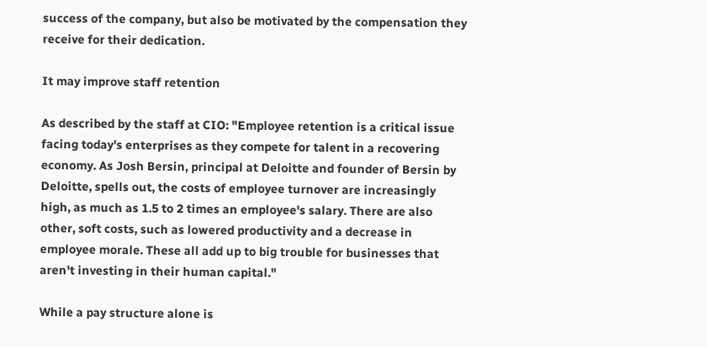success of the company, but also be motivated by the compensation they receive for their dedication.

It may improve staff retention

As described by the staff at CIO: "Employee retention is a critical issue facing today's enterprises as they compete for talent in a recovering economy. As Josh Bersin, principal at Deloitte and founder of Bersin by Deloitte, spells out, the costs of employee turnover are increasingly high, as much as 1.5 to 2 times an employee's salary. There are also other, soft costs, such as lowered productivity and a decrease in employee morale. These all add up to big trouble for businesses that aren't investing in their human capital."

While a pay structure alone is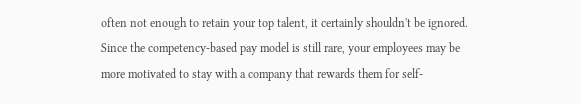often not enough to retain your top talent, it certainly shouldn't be ignored. Since the competency-based pay model is still rare, your employees may be more motivated to stay with a company that rewards them for self-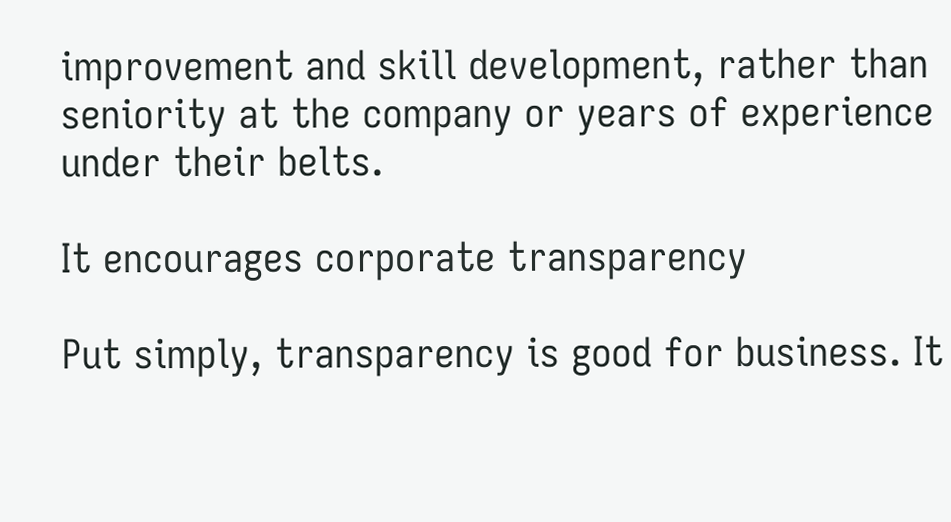improvement and skill development, rather than seniority at the company or years of experience under their belts.

It encourages corporate transparency

Put simply, transparency is good for business. It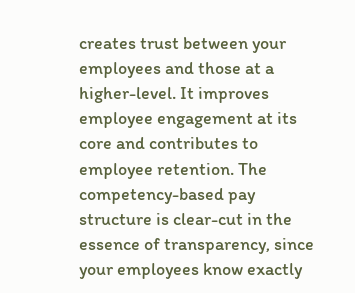creates trust between your employees and those at a higher-level. It improves employee engagement at its core and contributes to employee retention. The competency-based pay structure is clear-cut in the essence of transparency, since your employees know exactly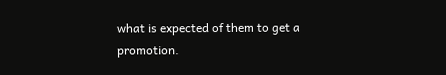what is expected of them to get a promotion.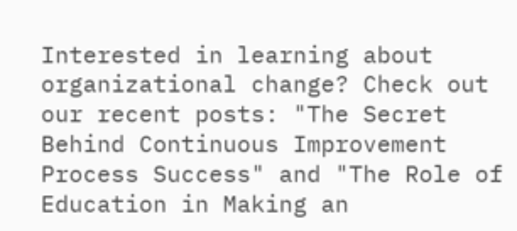Interested in learning about organizational change? Check out our recent posts: "The Secret Behind Continuous Improvement Process Success" and "The Role of Education in Making an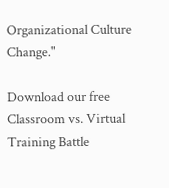Organizational Culture Change."

Download our free Classroom vs. Virtual Training Battle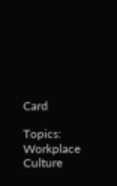Card

Topics: Workplace Culture